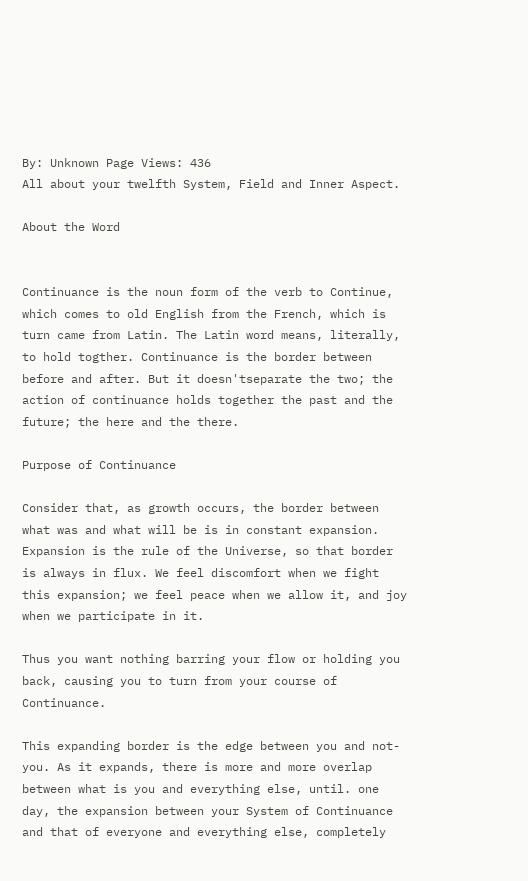By: Unknown Page Views: 436
All about your twelfth System, Field and Inner Aspect.

About the Word


Continuance is the noun form of the verb to Continue, which comes to old English from the French, which is turn came from Latin. The Latin word means, literally, to hold togther. Continuance is the border between before and after. But it doesn'tseparate the two; the action of continuance holds together the past and the future; the here and the there.

Purpose of Continuance

Consider that, as growth occurs, the border between what was and what will be is in constant expansion. Expansion is the rule of the Universe, so that border is always in flux. We feel discomfort when we fight this expansion; we feel peace when we allow it, and joy when we participate in it.

Thus you want nothing barring your flow or holding you back, causing you to turn from your course of Continuance.

This expanding border is the edge between you and not-you. As it expands, there is more and more overlap between what is you and everything else, until. one day, the expansion between your System of Continuance and that of everyone and everything else, completely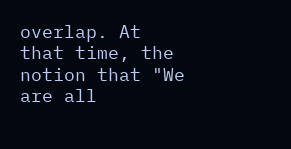overlap. At that time, the notion that "We are all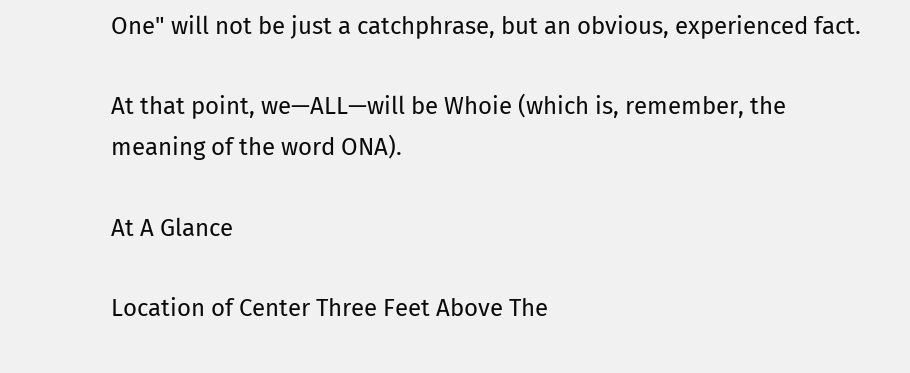One" will not be just a catchphrase, but an obvious, experienced fact.

At that point, we—ALL—will be Whoie (which is, remember, the meaning of the word ONA).

At A Glance

Location of Center Three Feet Above The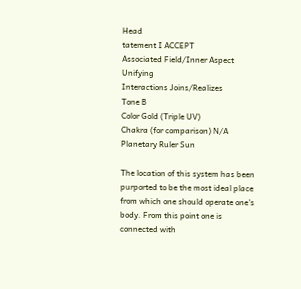Head
tatement I ACCEPT
Associated Field/Inner Aspect Unifying
Interactions Joins/Realizes
Tone B
Color Gold (Triple UV)
Chakra (for comparison) N/A
Planetary Ruler Sun

The location of this system has been purported to be the most ideal place from which one should operate one's body. From this point one is connected with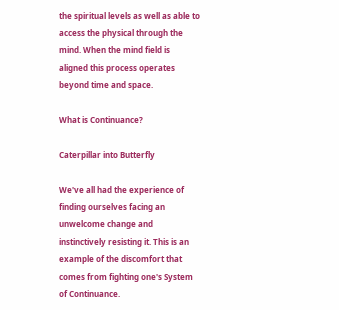the spiritual levels as well as able to access the physical through the mind. When the mind field is aligned this process operates beyond time and space.

What is Continuance?

Caterpillar into Butterfly

We've all had the experience of finding ourselves facing an unwelcome change and instinctively resisting it. This is an example of the discomfort that comes from fighting one's System of Continuance.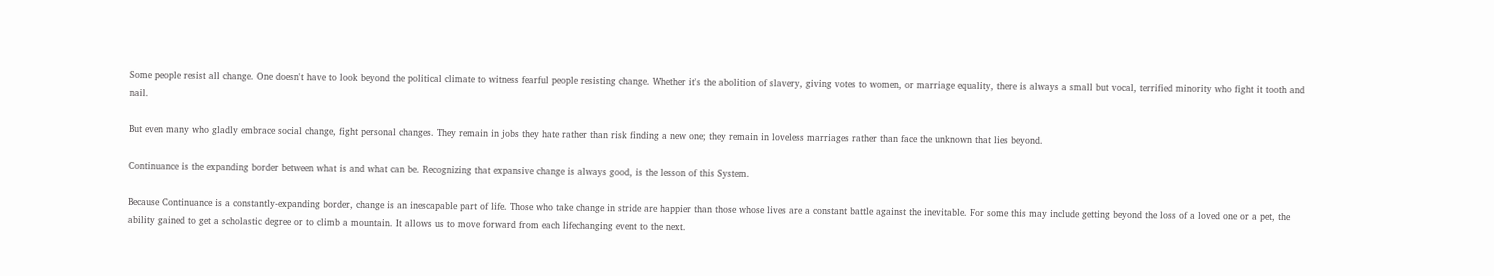Some people resist all change. One doesn't have to look beyond the political climate to witness fearful people resisting change. Whether it's the abolition of slavery, giving votes to women, or marriage equality, there is always a small but vocal, terrified minority who fight it tooth and nail.

But even many who gladly embrace social change, fight personal changes. They remain in jobs they hate rather than risk finding a new one; they remain in loveless marriages rather than face the unknown that lies beyond.

Continuance is the expanding border between what is and what can be. Recognizing that expansive change is always good, is the lesson of this System.

Because Continuance is a constantly-expanding border, change is an inescapable part of life. Those who take change in stride are happier than those whose lives are a constant battle against the inevitable. For some this may include getting beyond the loss of a loved one or a pet, the ability gained to get a scholastic degree or to climb a mountain. It allows us to move forward from each lifechanging event to the next.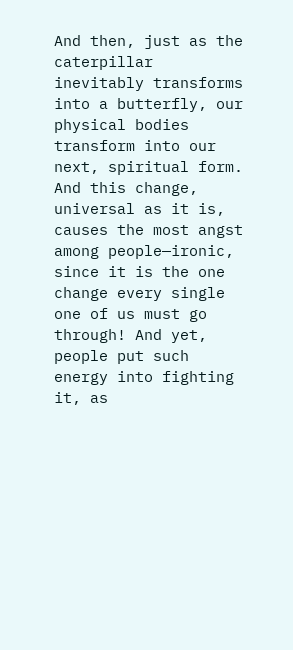And then, just as the caterpillar inevitably transforms into a butterfly, our physical bodies transform into our next, spiritual form. And this change, universal as it is, causes the most angst among people—ironic, since it is the one change every single one of us must go through! And yet, people put such energy into fighting it, as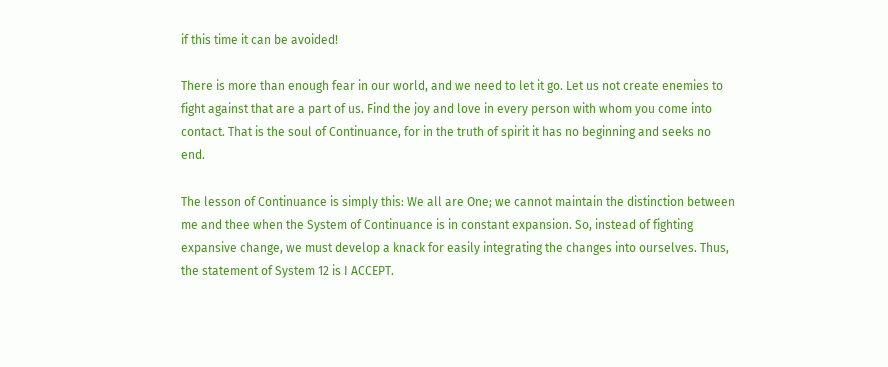if this time it can be avoided!

There is more than enough fear in our world, and we need to let it go. Let us not create enemies to fight against that are a part of us. Find the joy and love in every person with whom you come into contact. That is the soul of Continuance, for in the truth of spirit it has no beginning and seeks no end.

The lesson of Continuance is simply this: We all are One; we cannot maintain the distinction between me and thee when the System of Continuance is in constant expansion. So, instead of fighting expansive change, we must develop a knack for easily integrating the changes into ourselves. Thus, the statement of System 12 is I ACCEPT.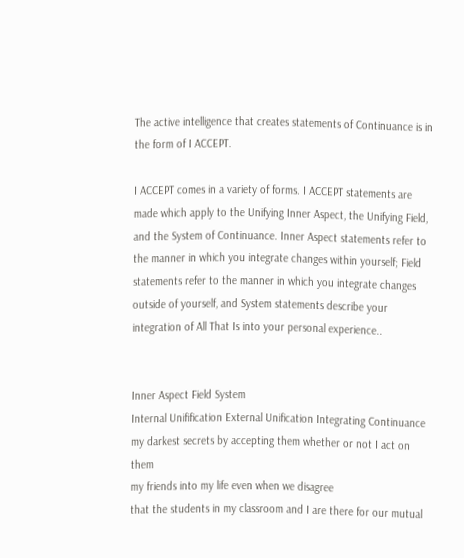The active intelligence that creates statements of Continuance is in the form of I ACCEPT.

I ACCEPT comes in a variety of forms. I ACCEPT statements are made which apply to the Unifying Inner Aspect, the Unifying Field, and the System of Continuance. Inner Aspect statements refer to the manner in which you integrate changes within yourself; Field statements refer to the manner in which you integrate changes outside of yourself, and System statements describe your integration of All That Is into your personal experience..


Inner Aspect Field System
Internal Unifification External Unification Integrating Continuance
my darkest secrets by accepting them whether or not I act on them
my friends into my life even when we disagree
that the students in my classroom and I are there for our mutual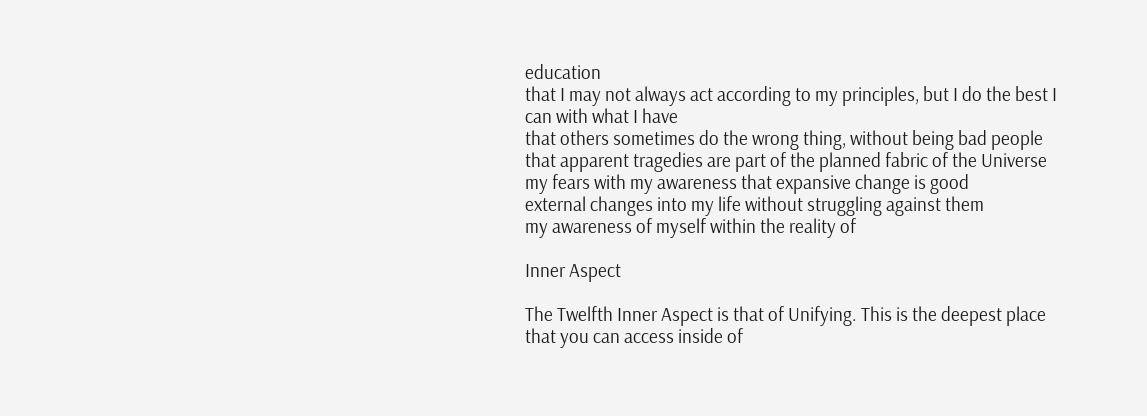education
that I may not always act according to my principles, but I do the best I can with what I have
that others sometimes do the wrong thing, without being bad people
that apparent tragedies are part of the planned fabric of the Universe
my fears with my awareness that expansive change is good
external changes into my life without struggling against them
my awareness of myself within the reality of

Inner Aspect

The Twelfth Inner Aspect is that of Unifying. This is the deepest place that you can access inside of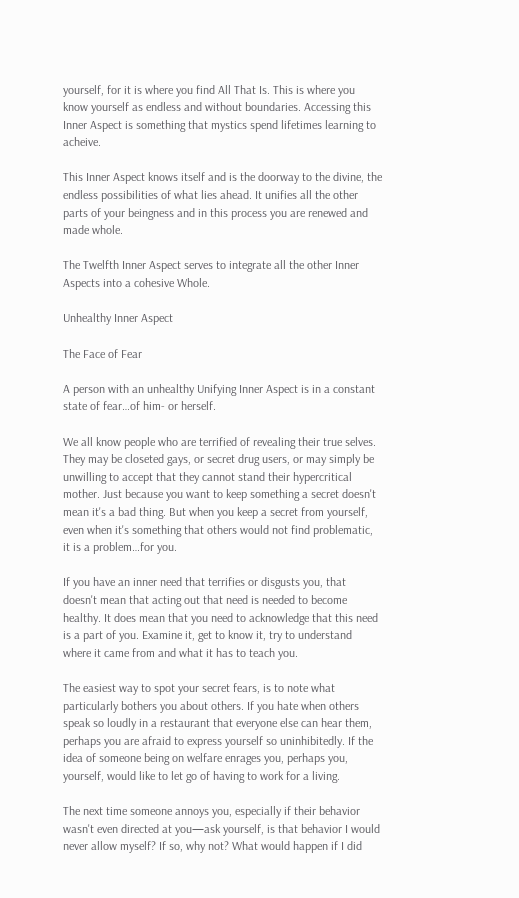yourself, for it is where you find All That Is. This is where you know yourself as endless and without boundaries. Accessing this Inner Aspect is something that mystics spend lifetimes learning to acheive.

This Inner Aspect knows itself and is the doorway to the divine, the endless possibilities of what lies ahead. It unifies all the other parts of your beingness and in this process you are renewed and made whole.

The Twelfth Inner Aspect serves to integrate all the other Inner Aspects into a cohesive Whole.

Unhealthy Inner Aspect

The Face of Fear

A person with an unhealthy Unifying Inner Aspect is in a constant state of fear…of him- or herself.

We all know people who are terrified of revealing their true selves. They may be closeted gays, or secret drug users, or may simply be unwilling to accept that they cannot stand their hypercritical mother. Just because you want to keep something a secret doesn't mean it's a bad thing. But when you keep a secret from yourself, even when it's something that others would not find problematic, it is a problem…for you.

If you have an inner need that terrifies or disgusts you, that doesn't mean that acting out that need is needed to become healthy. It does mean that you need to acknowledge that this need is a part of you. Examine it, get to know it, try to understand where it came from and what it has to teach you.

The easiest way to spot your secret fears, is to note what particularly bothers you about others. If you hate when others speak so loudly in a restaurant that everyone else can hear them, perhaps you are afraid to express yourself so uninhibitedly. If the idea of someone being on welfare enrages you, perhaps you, yourself, would like to let go of having to work for a living.

The next time someone annoys you, especially if their behavior wasn't even directed at you—ask yourself, is that behavior I would never allow myself? If so, why not? What would happen if I did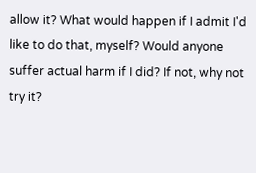allow it? What would happen if I admit I'd like to do that, myself? Would anyone suffer actual harm if I did? If not, why not try it?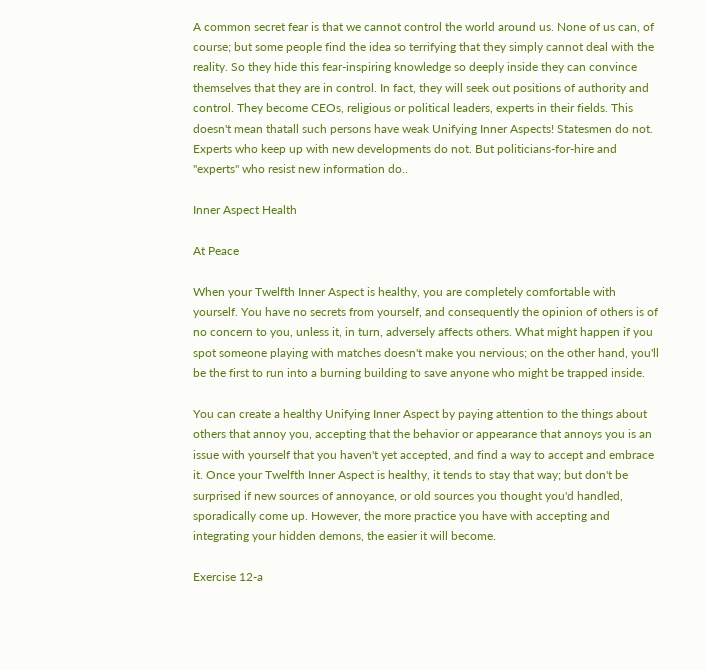A common secret fear is that we cannot control the world around us. None of us can, of course; but some people find the idea so terrifying that they simply cannot deal with the reality. So they hide this fear-inspiring knowledge so deeply inside they can convince themselves that they are in control. In fact, they will seek out positions of authority and control. They become CEOs, religious or political leaders, experts in their fields. This doesn't mean thatall such persons have weak Unifying Inner Aspects! Statesmen do not. Experts who keep up with new developments do not. But politicians-for-hire and "experts" who resist new information do..

Inner Aspect Health

At Peace

When your Twelfth Inner Aspect is healthy, you are completely comfortable with yourself. You have no secrets from yourself, and consequently the opinion of others is of no concern to you, unless it, in turn, adversely affects others. What might happen if you spot someone playing with matches doesn't make you nervious; on the other hand, you'll be the first to run into a burning building to save anyone who might be trapped inside.

You can create a healthy Unifying Inner Aspect by paying attention to the things about others that annoy you, accepting that the behavior or appearance that annoys you is an issue with yourself that you haven't yet accepted, and find a way to accept and embrace it. Once your Twelfth Inner Aspect is healthy, it tends to stay that way; but don't be surprised if new sources of annoyance, or old sources you thought you'd handled, sporadically come up. However, the more practice you have with accepting and integrating your hidden demons, the easier it will become.

Exercise 12-a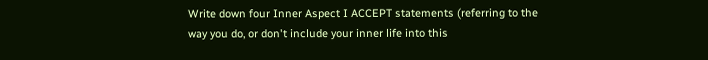Write down four Inner Aspect I ACCEPT statements (referring to the way you do, or don't include your inner life into this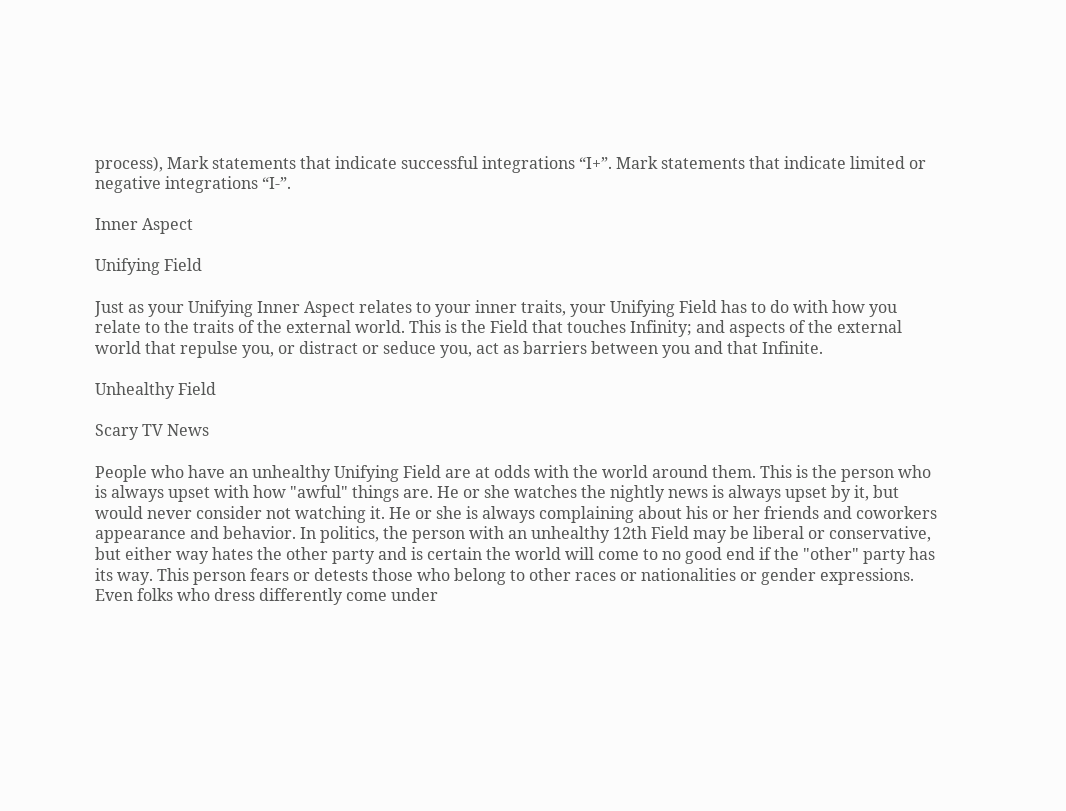process), Mark statements that indicate successful integrations “I+”. Mark statements that indicate limited or negative integrations “I-”.

Inner Aspect

Unifying Field

Just as your Unifying Inner Aspect relates to your inner traits, your Unifying Field has to do with how you relate to the traits of the external world. This is the Field that touches Infinity; and aspects of the external world that repulse you, or distract or seduce you, act as barriers between you and that Infinite.

Unhealthy Field

Scary TV News

People who have an unhealthy Unifying Field are at odds with the world around them. This is the person who is always upset with how "awful" things are. He or she watches the nightly news is always upset by it, but would never consider not watching it. He or she is always complaining about his or her friends and coworkers appearance and behavior. In politics, the person with an unhealthy 12th Field may be liberal or conservative, but either way hates the other party and is certain the world will come to no good end if the "other" party has its way. This person fears or detests those who belong to other races or nationalities or gender expressions. Even folks who dress differently come under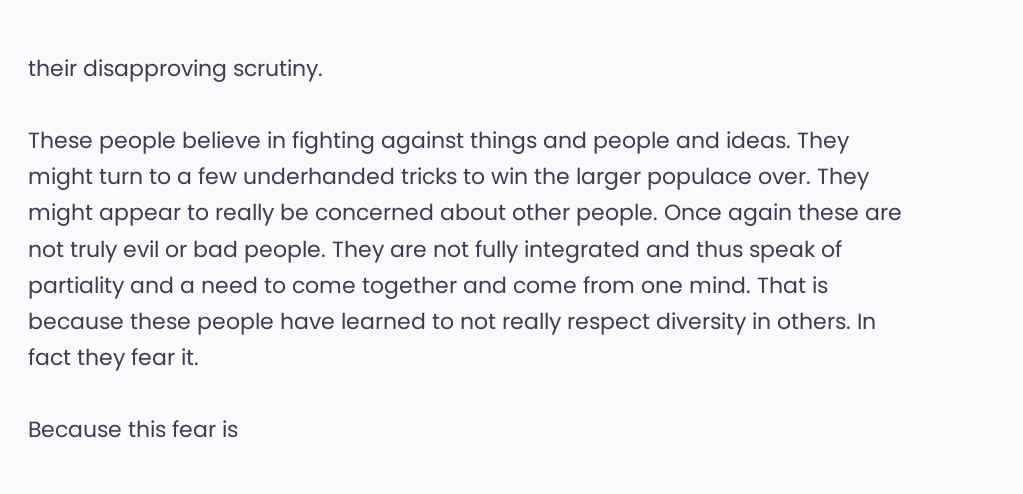their disapproving scrutiny.

These people believe in fighting against things and people and ideas. They might turn to a few underhanded tricks to win the larger populace over. They might appear to really be concerned about other people. Once again these are not truly evil or bad people. They are not fully integrated and thus speak of partiality and a need to come together and come from one mind. That is because these people have learned to not really respect diversity in others. In fact they fear it.

Because this fear is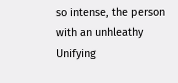so intense, the person with an unhleathy Unifying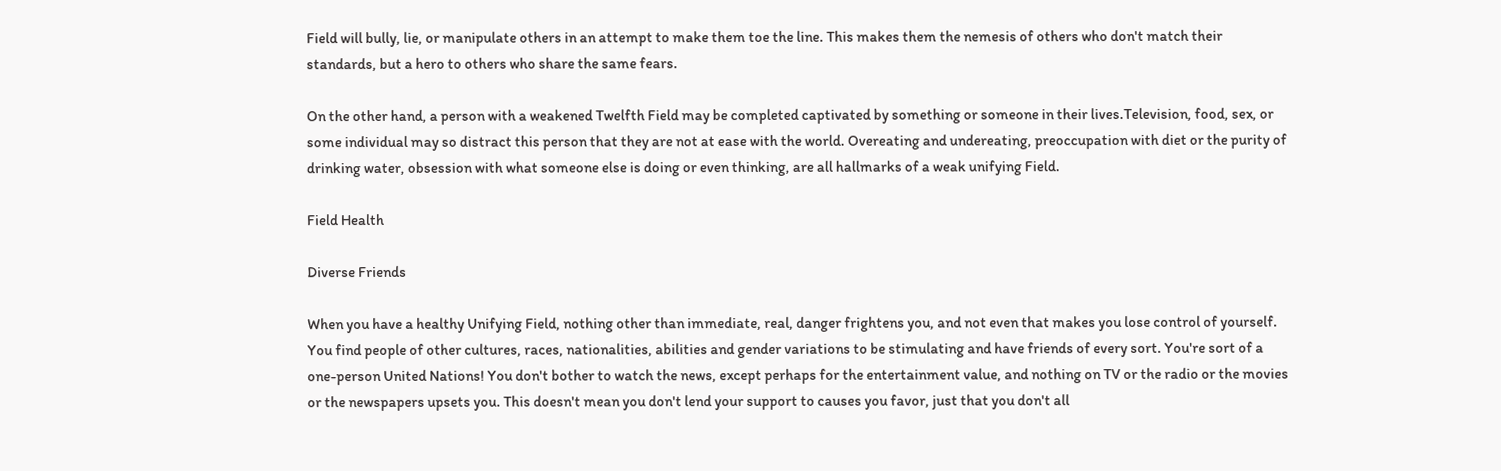Field will bully, lie, or manipulate others in an attempt to make them toe the line. This makes them the nemesis of others who don't match their standards, but a hero to others who share the same fears.

On the other hand, a person with a weakened Twelfth Field may be completed captivated by something or someone in their lives.Television, food, sex, or some individual may so distract this person that they are not at ease with the world. Overeating and undereating, preoccupation with diet or the purity of drinking water, obsession with what someone else is doing or even thinking, are all hallmarks of a weak unifying Field.

Field Health

Diverse Friends

When you have a healthy Unifying Field, nothing other than immediate, real, danger frightens you, and not even that makes you lose control of yourself. You find people of other cultures, races, nationalities, abilities and gender variations to be stimulating and have friends of every sort. You're sort of a one-person United Nations! You don't bother to watch the news, except perhaps for the entertainment value, and nothing on TV or the radio or the movies or the newspapers upsets you. This doesn't mean you don't lend your support to causes you favor, just that you don't all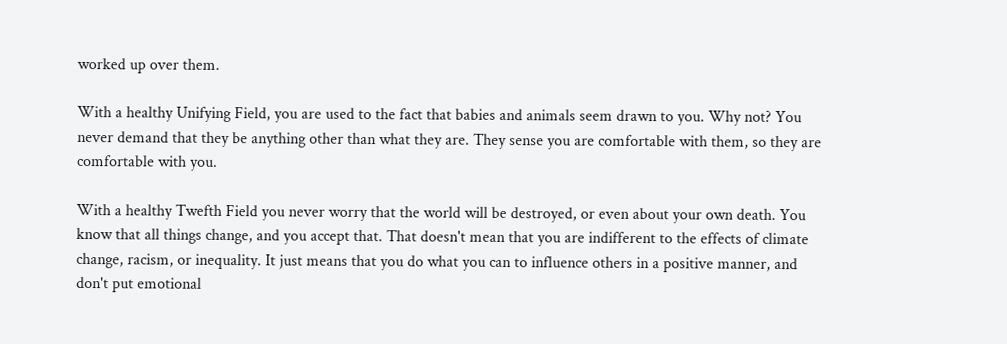worked up over them.

With a healthy Unifying Field, you are used to the fact that babies and animals seem drawn to you. Why not? You never demand that they be anything other than what they are. They sense you are comfortable with them, so they are comfortable with you.

With a healthy Twefth Field you never worry that the world will be destroyed, or even about your own death. You know that all things change, and you accept that. That doesn't mean that you are indifferent to the effects of climate change, racism, or inequality. It just means that you do what you can to influence others in a positive manner, and don't put emotional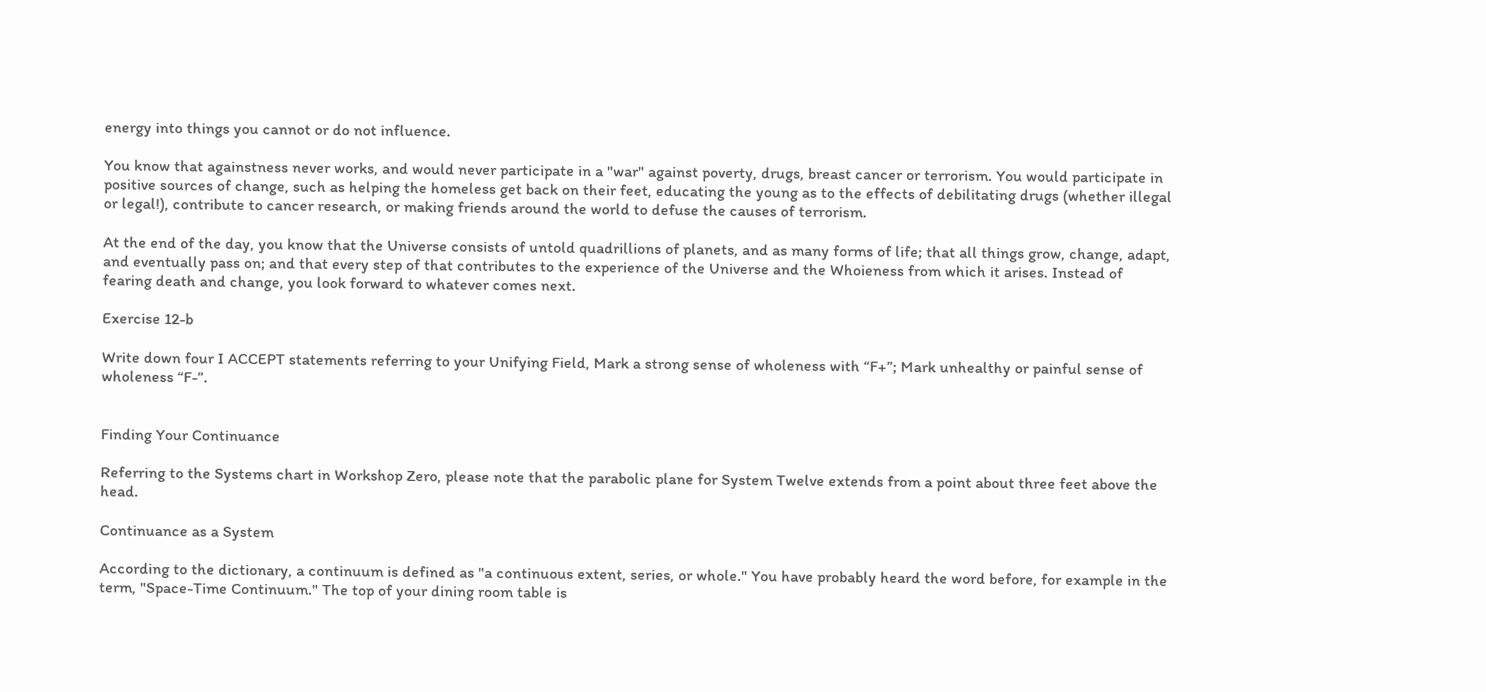energy into things you cannot or do not influence.

You know that againstness never works, and would never participate in a "war" against poverty, drugs, breast cancer or terrorism. You would participate in positive sources of change, such as helping the homeless get back on their feet, educating the young as to the effects of debilitating drugs (whether illegal or legal!), contribute to cancer research, or making friends around the world to defuse the causes of terrorism.

At the end of the day, you know that the Universe consists of untold quadrillions of planets, and as many forms of life; that all things grow, change, adapt, and eventually pass on; and that every step of that contributes to the experience of the Universe and the Whoieness from which it arises. Instead of fearing death and change, you look forward to whatever comes next.

Exercise 12-b

Write down four I ACCEPT statements referring to your Unifying Field, Mark a strong sense of wholeness with “F+”; Mark unhealthy or painful sense of wholeness “F-”.


Finding Your Continuance

Referring to the Systems chart in Workshop Zero, please note that the parabolic plane for System Twelve extends from a point about three feet above the head.

Continuance as a System

According to the dictionary, a continuum is defined as "a continuous extent, series, or whole." You have probably heard the word before, for example in the term, "Space-Time Continuum." The top of your dining room table is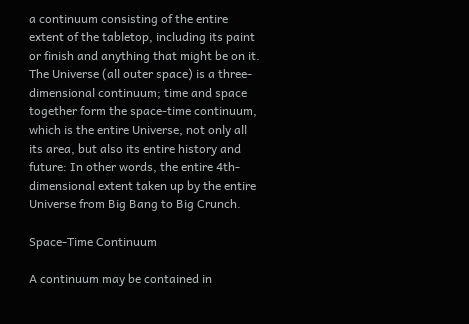a continuum consisting of the entire extent of the tabletop, including its paint or finish and anything that might be on it. The Universe (all outer space) is a three-dimensional continuum; time and space together form the space-time continuum, which is the entire Universe, not only all its area, but also its entire history and future: In other words, the entire 4th-dimensional extent taken up by the entire Universe from Big Bang to Big Crunch.

Space-Time Continuum

A continuum may be contained in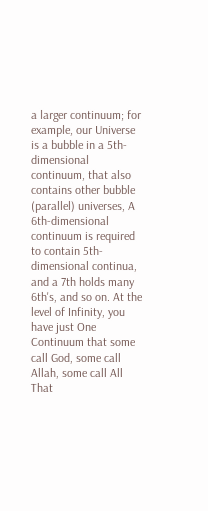a larger continuum; for example, our Universe is a bubble in a 5th-dimensional continuum, that also contains other bubble (parallel) universes, A 6th-dimensional continuum is required to contain 5th-dimensional continua, and a 7th holds many 6th's, and so on. At the level of Infinity, you have just One Continuum that some call God, some call Allah, some call All That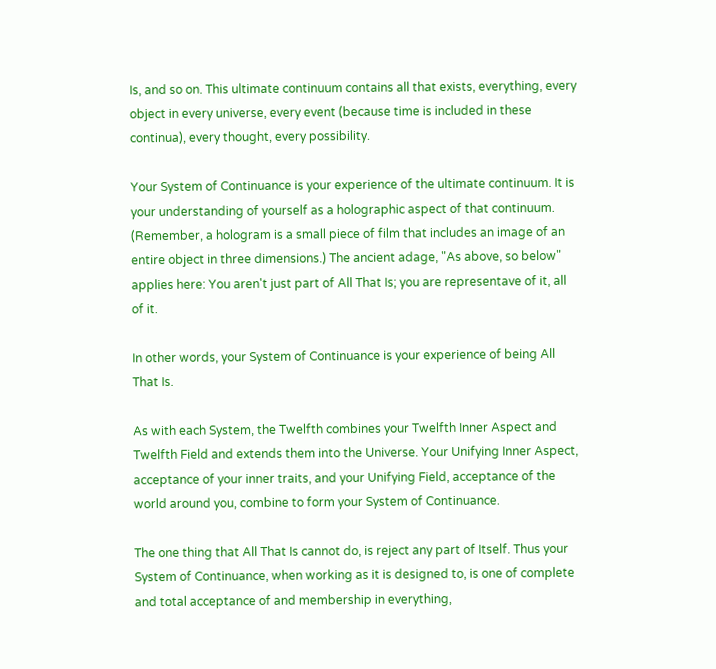Is, and so on. This ultimate continuum contains all that exists, everything, every object in every universe, every event (because time is included in these continua), every thought, every possibility.

Your System of Continuance is your experience of the ultimate continuum. It is your understanding of yourself as a holographic aspect of that continuum. (Remember, a hologram is a small piece of film that includes an image of an entire object in three dimensions.) The ancient adage, "As above, so below" applies here: You aren't just part of All That Is; you are representave of it, all of it.

In other words, your System of Continuance is your experience of being All That Is.

As with each System, the Twelfth combines your Twelfth Inner Aspect and Twelfth Field and extends them into the Universe. Your Unifying Inner Aspect, acceptance of your inner traits, and your Unifying Field, acceptance of the world around you, combine to form your System of Continuance.

The one thing that All That Is cannot do, is reject any part of Itself. Thus your System of Continuance, when working as it is designed to, is one of complete and total acceptance of and membership in everything,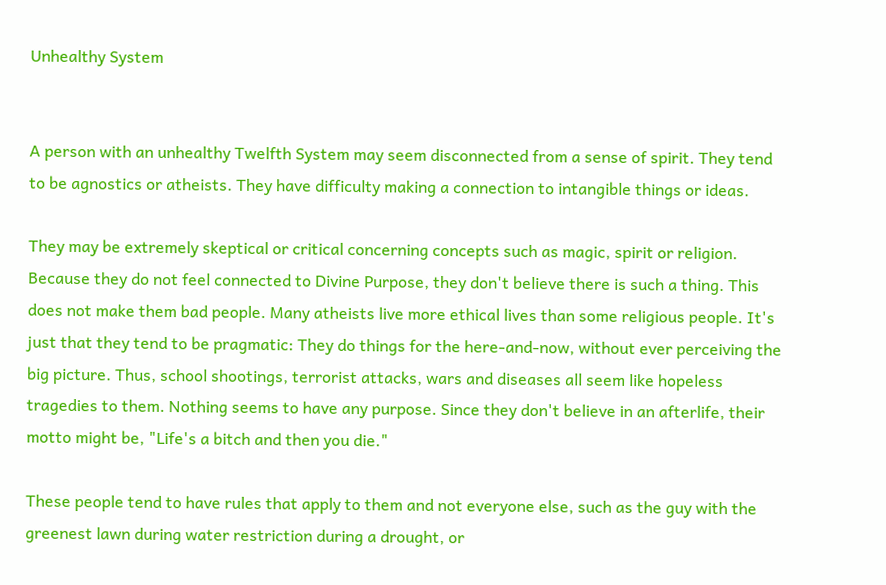Unhealthy System


A person with an unhealthy Twelfth System may seem disconnected from a sense of spirit. They tend to be agnostics or atheists. They have difficulty making a connection to intangible things or ideas.

They may be extremely skeptical or critical concerning concepts such as magic, spirit or religion. Because they do not feel connected to Divine Purpose, they don't believe there is such a thing. This does not make them bad people. Many atheists live more ethical lives than some religious people. It's just that they tend to be pragmatic: They do things for the here-and-now, without ever perceiving the big picture. Thus, school shootings, terrorist attacks, wars and diseases all seem like hopeless tragedies to them. Nothing seems to have any purpose. Since they don't believe in an afterlife, their motto might be, "Life's a bitch and then you die."

These people tend to have rules that apply to them and not everyone else, such as the guy with the greenest lawn during water restriction during a drought, or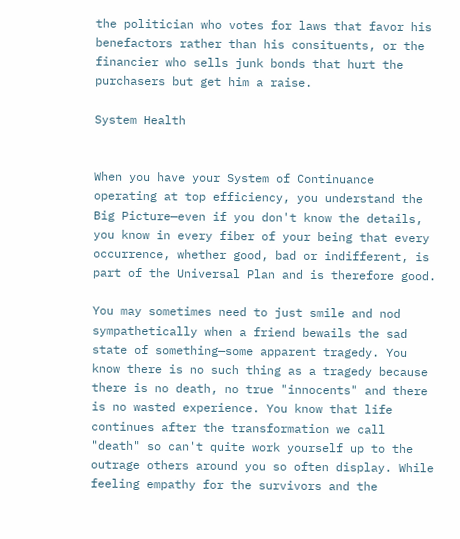the politician who votes for laws that favor his benefactors rather than his consituents, or the financier who sells junk bonds that hurt the purchasers but get him a raise.

System Health


When you have your System of Continuance operating at top efficiency, you understand the Big Picture—even if you don't know the details, you know in every fiber of your being that every occurrence, whether good, bad or indifferent, is part of the Universal Plan and is therefore good.

You may sometimes need to just smile and nod sympathetically when a friend bewails the sad state of something—some apparent tragedy. You know there is no such thing as a tragedy because there is no death, no true "innocents" and there is no wasted experience. You know that life continues after the transformation we call "death" so can't quite work yourself up to the outrage others around you so often display. While feeling empathy for the survivors and the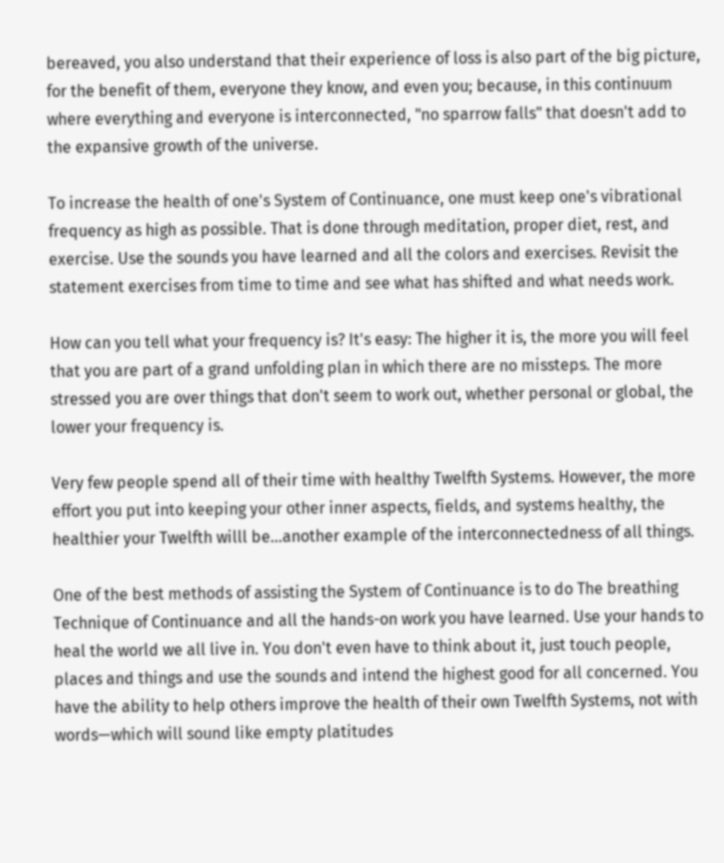bereaved, you also understand that their experience of loss is also part of the big picture, for the benefit of them, everyone they know, and even you; because, in this continuum where everything and everyone is interconnected, "no sparrow falls" that doesn't add to the expansive growth of the universe.

To increase the health of one's System of Continuance, one must keep one's vibrational frequency as high as possible. That is done through meditation, proper diet, rest, and exercise. Use the sounds you have learned and all the colors and exercises. Revisit the statement exercises from time to time and see what has shifted and what needs work.

How can you tell what your frequency is? It's easy: The higher it is, the more you will feel that you are part of a grand unfolding plan in which there are no missteps. The more stressed you are over things that don't seem to work out, whether personal or global, the lower your frequency is.

Very few people spend all of their time with healthy Twelfth Systems. However, the more effort you put into keeping your other inner aspects, fields, and systems healthy, the healthier your Twelfth willl be…another example of the interconnectedness of all things.

One of the best methods of assisting the System of Continuance is to do The breathing Technique of Continuance and all the hands-on work you have learned. Use your hands to heal the world we all live in. You don't even have to think about it, just touch people, places and things and use the sounds and intend the highest good for all concerned. You have the ability to help others improve the health of their own Twelfth Systems, not with words—which will sound like empty platitudes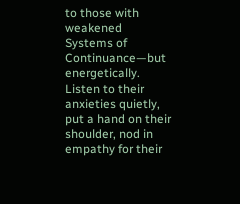to those with weakened Systems of Continuance—but energetically. Listen to their anxieties quietly, put a hand on their shoulder, nod in empathy for their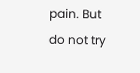pain. But do not try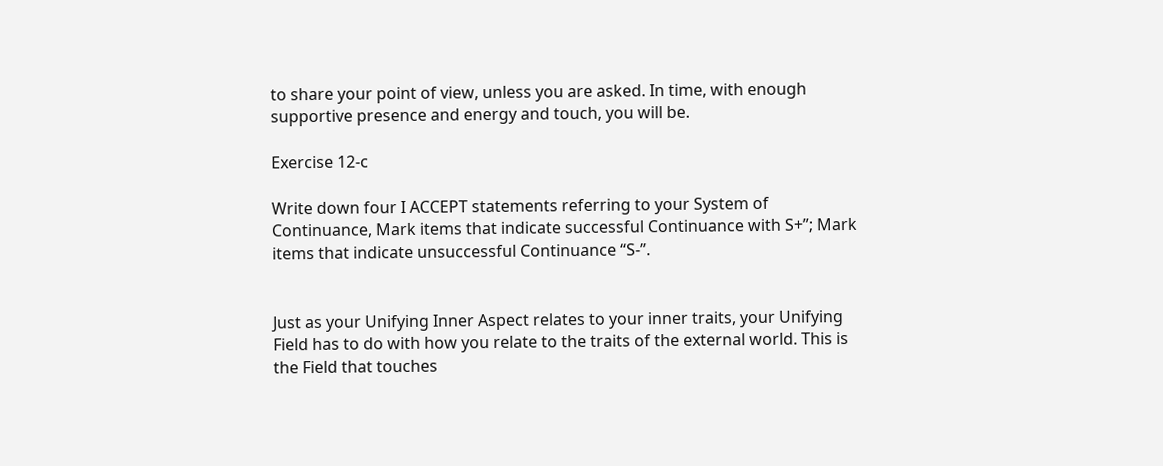to share your point of view, unless you are asked. In time, with enough supportive presence and energy and touch, you will be.

Exercise 12-c

Write down four I ACCEPT statements referring to your System of Continuance, Mark items that indicate successful Continuance with S+”; Mark items that indicate unsuccessful Continuance “S-”.


Just as your Unifying Inner Aspect relates to your inner traits, your Unifying Field has to do with how you relate to the traits of the external world. This is the Field that touches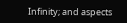Infinity; and aspects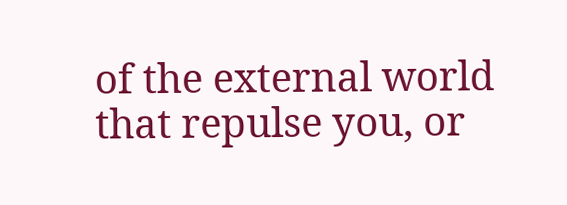of the external world that repulse you, or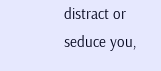distract or seduce you,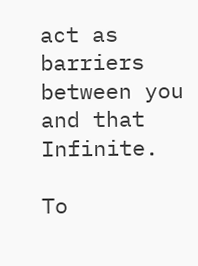act as barriers between you and that Infinite.

To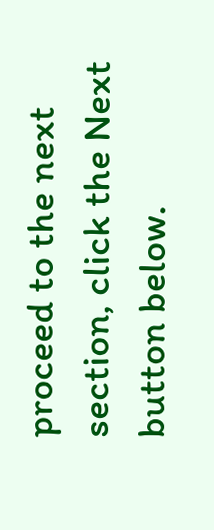proceed to the next section, click the Next button below.